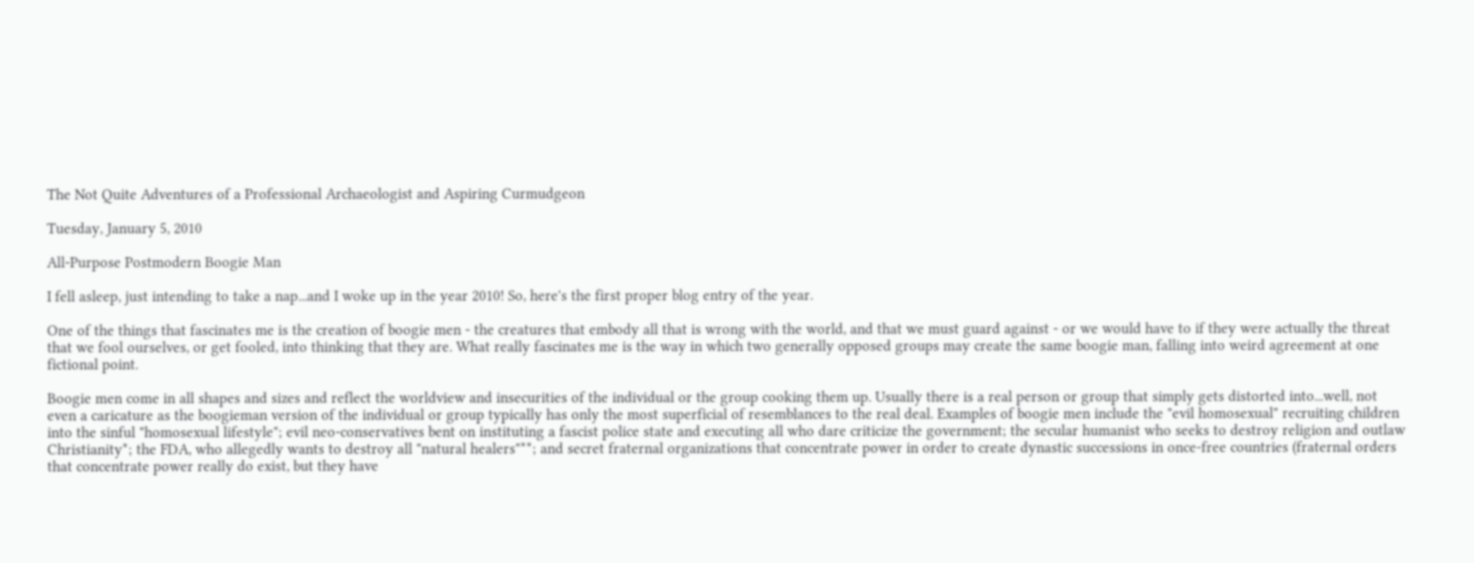The Not Quite Adventures of a Professional Archaeologist and Aspiring Curmudgeon

Tuesday, January 5, 2010

All-Purpose Postmodern Boogie Man

I fell asleep, just intending to take a nap...and I woke up in the year 2010! So, here's the first proper blog entry of the year.

One of the things that fascinates me is the creation of boogie men - the creatures that embody all that is wrong with the world, and that we must guard against - or we would have to if they were actually the threat that we fool ourselves, or get fooled, into thinking that they are. What really fascinates me is the way in which two generally opposed groups may create the same boogie man, falling into weird agreement at one fictional point.

Boogie men come in all shapes and sizes and reflect the worldview and insecurities of the individual or the group cooking them up. Usually there is a real person or group that simply gets distorted into...well, not even a caricature as the boogieman version of the individual or group typically has only the most superficial of resemblances to the real deal. Examples of boogie men include the "evil homosexual" recruiting children into the sinful "homosexual lifestyle"; evil neo-conservatives bent on instituting a fascist police state and executing all who dare criticize the government; the secular humanist who seeks to destroy religion and outlaw Christianity*; the FDA, who allegedly wants to destroy all "natural healers"**; and secret fraternal organizations that concentrate power in order to create dynastic successions in once-free countries (fraternal orders that concentrate power really do exist, but they have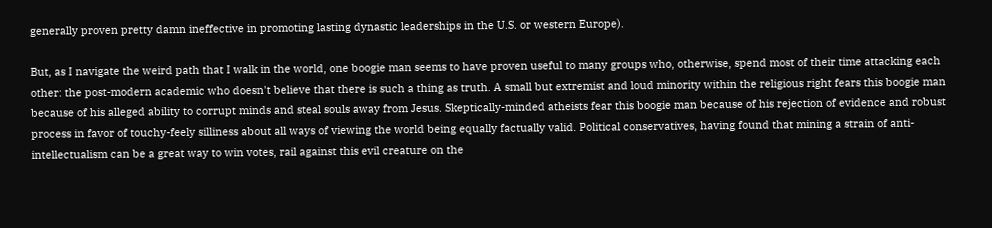generally proven pretty damn ineffective in promoting lasting dynastic leaderships in the U.S. or western Europe).

But, as I navigate the weird path that I walk in the world, one boogie man seems to have proven useful to many groups who, otherwise, spend most of their time attacking each other: the post-modern academic who doesn't believe that there is such a thing as truth. A small but extremist and loud minority within the religious right fears this boogie man because of his alleged ability to corrupt minds and steal souls away from Jesus. Skeptically-minded atheists fear this boogie man because of his rejection of evidence and robust process in favor of touchy-feely silliness about all ways of viewing the world being equally factually valid. Political conservatives, having found that mining a strain of anti-intellectualism can be a great way to win votes, rail against this evil creature on the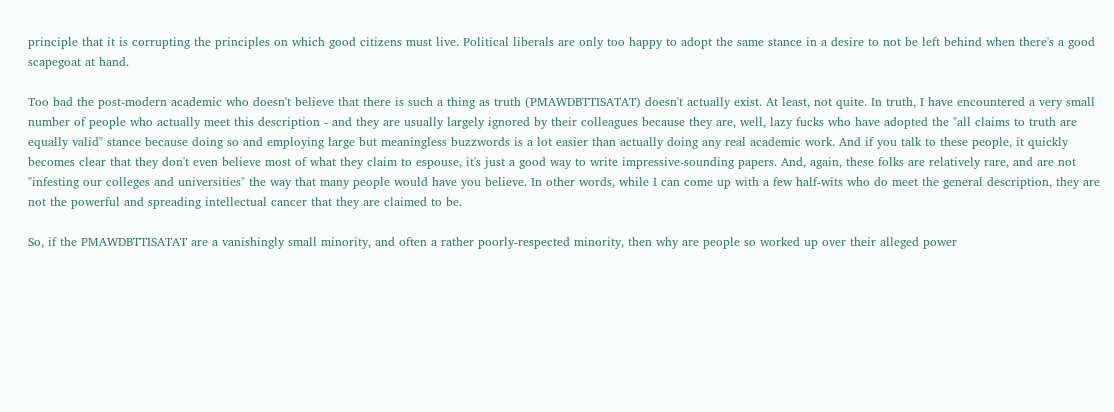principle that it is corrupting the principles on which good citizens must live. Political liberals are only too happy to adopt the same stance in a desire to not be left behind when there's a good scapegoat at hand.

Too bad the post-modern academic who doesn't believe that there is such a thing as truth (PMAWDBTTISATAT) doesn't actually exist. At least, not quite. In truth, I have encountered a very small number of people who actually meet this description - and they are usually largely ignored by their colleagues because they are, well, lazy fucks who have adopted the "all claims to truth are equally valid" stance because doing so and employing large but meaningless buzzwords is a lot easier than actually doing any real academic work. And if you talk to these people, it quickly becomes clear that they don't even believe most of what they claim to espouse, it's just a good way to write impressive-sounding papers. And, again, these folks are relatively rare, and are not "infesting our colleges and universities" the way that many people would have you believe. In other words, while I can come up with a few half-wits who do meet the general description, they are not the powerful and spreading intellectual cancer that they are claimed to be.

So, if the PMAWDBTTISATAT are a vanishingly small minority, and often a rather poorly-respected minority, then why are people so worked up over their alleged power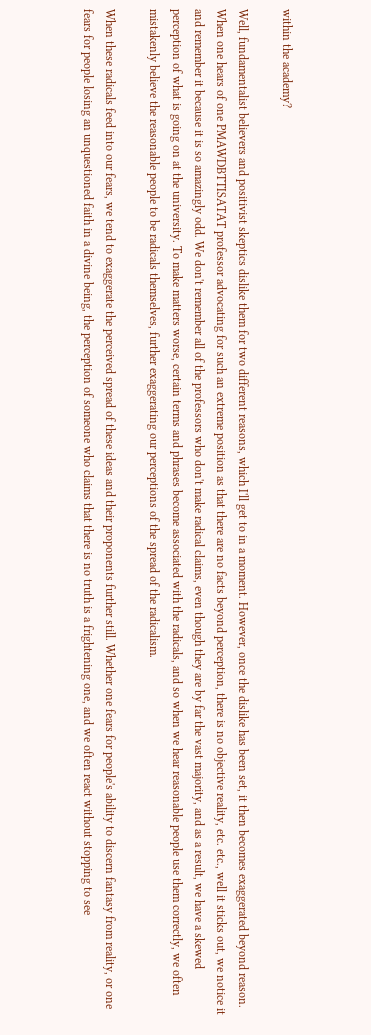within the academy?

Well, fundamentalist believers and positivist skeptics dislike them for two different reasons, which I'll get to in a moment. However, once the dislike has been set, it then becomes exaggerated beyond reason. When one hears of one PMAWDBTTISATAT professor advocating for such an extreme position as that there are no facts beyond perception, there is no objective reality, etc. etc., well it sticks out, we notice it and remember it because it is so amazingly odd. We don't remember all of the professors who don't make radical claims, even though they are by far the vast majority, and as a result, we have a skewed perception of what is going on at the university. To make matters worse, certain terms and phrases become associated with the radicals, and so when we hear reasonable people use them correctly, we often mistakenly believe the reasonable people to be radicals themselves, further exaggerating our perceptions of the spread of the radicalism.

When these radicals feed into our fears, we tend to exaggerate the perceived spread of these ideas and their proponents further still. Whether one fears for people's ability to discern fantasy from reality, or one fears for people losing an unquestioned faith in a divine being, the perception of someone who claims that there is no truth is a frightening one, and we often react without stopping to see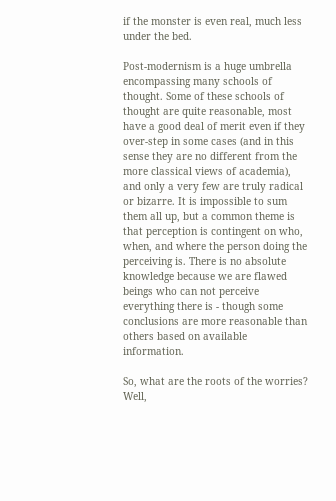if the monster is even real, much less under the bed.

Post-modernism is a huge umbrella encompassing many schools of thought. Some of these schools of thought are quite reasonable, most have a good deal of merit even if they over-step in some cases (and in this sense they are no different from the more classical views of academia), and only a very few are truly radical or bizarre. It is impossible to sum them all up, but a common theme is that perception is contingent on who, when, and where the person doing the perceiving is. There is no absolute knowledge because we are flawed beings who can not perceive everything there is - though some conclusions are more reasonable than others based on available information.

So, what are the roots of the worries? Well,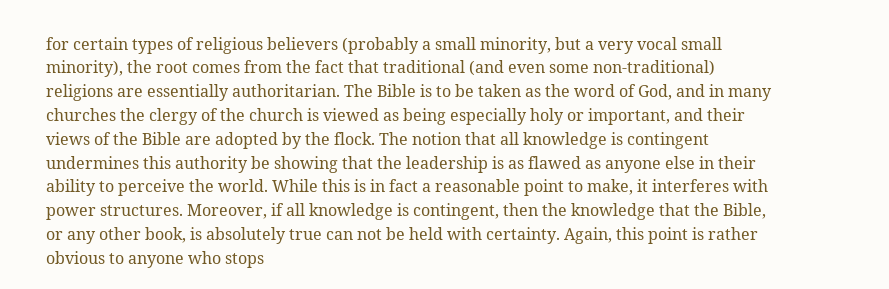for certain types of religious believers (probably a small minority, but a very vocal small minority), the root comes from the fact that traditional (and even some non-traditional) religions are essentially authoritarian. The Bible is to be taken as the word of God, and in many churches the clergy of the church is viewed as being especially holy or important, and their views of the Bible are adopted by the flock. The notion that all knowledge is contingent undermines this authority be showing that the leadership is as flawed as anyone else in their ability to perceive the world. While this is in fact a reasonable point to make, it interferes with power structures. Moreover, if all knowledge is contingent, then the knowledge that the Bible, or any other book, is absolutely true can not be held with certainty. Again, this point is rather obvious to anyone who stops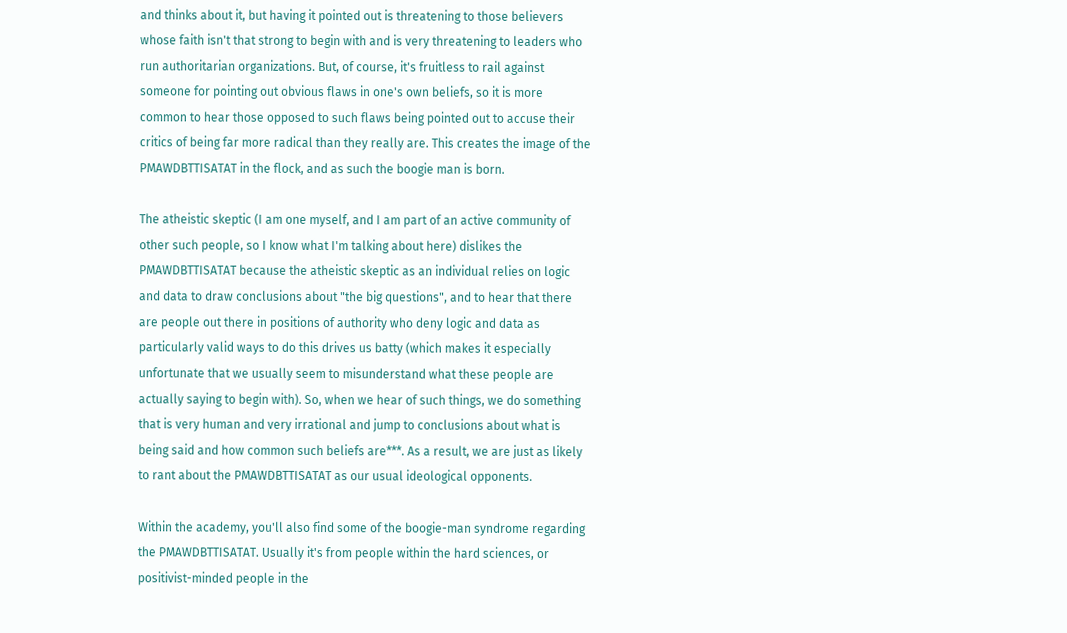and thinks about it, but having it pointed out is threatening to those believers whose faith isn't that strong to begin with and is very threatening to leaders who run authoritarian organizations. But, of course, it's fruitless to rail against someone for pointing out obvious flaws in one's own beliefs, so it is more common to hear those opposed to such flaws being pointed out to accuse their critics of being far more radical than they really are. This creates the image of the PMAWDBTTISATAT in the flock, and as such the boogie man is born.

The atheistic skeptic (I am one myself, and I am part of an active community of other such people, so I know what I'm talking about here) dislikes the PMAWDBTTISATAT because the atheistic skeptic as an individual relies on logic and data to draw conclusions about "the big questions", and to hear that there are people out there in positions of authority who deny logic and data as particularly valid ways to do this drives us batty (which makes it especially unfortunate that we usually seem to misunderstand what these people are actually saying to begin with). So, when we hear of such things, we do something that is very human and very irrational and jump to conclusions about what is being said and how common such beliefs are***. As a result, we are just as likely to rant about the PMAWDBTTISATAT as our usual ideological opponents.

Within the academy, you'll also find some of the boogie-man syndrome regarding the PMAWDBTTISATAT. Usually it's from people within the hard sciences, or positivist-minded people in the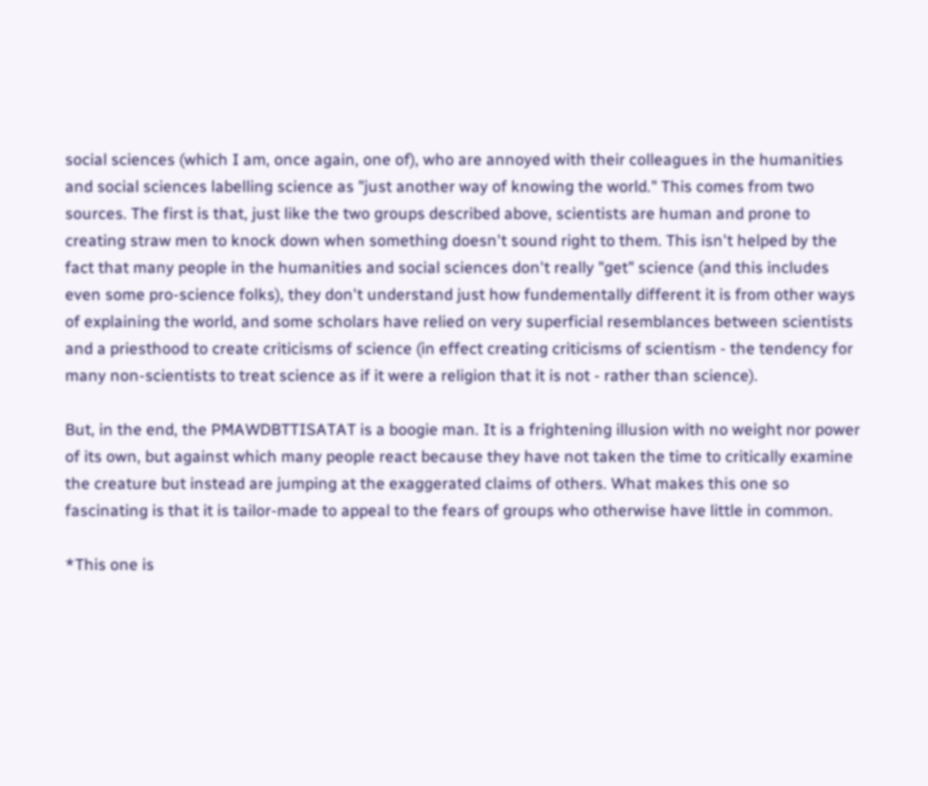social sciences (which I am, once again, one of), who are annoyed with their colleagues in the humanities and social sciences labelling science as "just another way of knowing the world." This comes from two sources. The first is that, just like the two groups described above, scientists are human and prone to creating straw men to knock down when something doesn't sound right to them. This isn't helped by the fact that many people in the humanities and social sciences don't really "get" science (and this includes even some pro-science folks), they don't understand just how fundementally different it is from other ways of explaining the world, and some scholars have relied on very superficial resemblances between scientists and a priesthood to create criticisms of science (in effect creating criticisms of scientism - the tendency for many non-scientists to treat science as if it were a religion that it is not - rather than science).

But, in the end, the PMAWDBTTISATAT is a boogie man. It is a frightening illusion with no weight nor power of its own, but against which many people react because they have not taken the time to critically examine the creature but instead are jumping at the exaggerated claims of others. What makes this one so fascinating is that it is tailor-made to appeal to the fears of groups who otherwise have little in common.

*This one is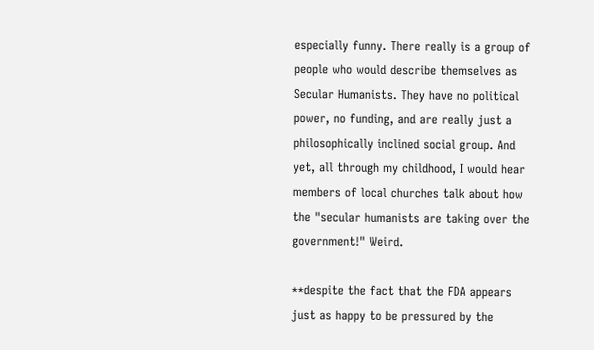especially funny. There really is a group of people who would describe themselves as Secular Humanists. They have no political power, no funding, and are really just a philosophically inclined social group. And yet, all through my childhood, I would hear members of local churches talk about how the "secular humanists are taking over the government!" Weird.

**despite the fact that the FDA appears just as happy to be pressured by the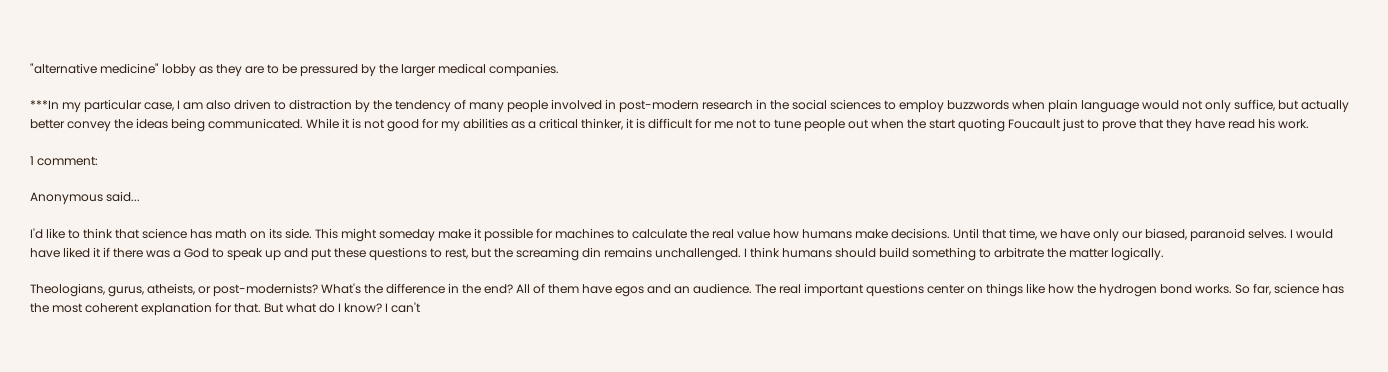"alternative medicine" lobby as they are to be pressured by the larger medical companies.

***In my particular case, I am also driven to distraction by the tendency of many people involved in post-modern research in the social sciences to employ buzzwords when plain language would not only suffice, but actually better convey the ideas being communicated. While it is not good for my abilities as a critical thinker, it is difficult for me not to tune people out when the start quoting Foucault just to prove that they have read his work.

1 comment:

Anonymous said...

I'd like to think that science has math on its side. This might someday make it possible for machines to calculate the real value how humans make decisions. Until that time, we have only our biased, paranoid selves. I would have liked it if there was a God to speak up and put these questions to rest, but the screaming din remains unchallenged. I think humans should build something to arbitrate the matter logically.

Theologians, gurus, atheists, or post-modernists? What's the difference in the end? All of them have egos and an audience. The real important questions center on things like how the hydrogen bond works. So far, science has the most coherent explanation for that. But what do I know? I can't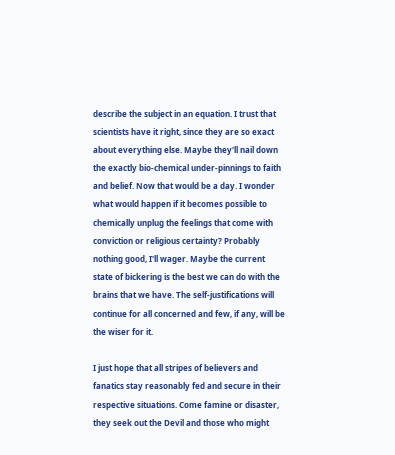describe the subject in an equation. I trust that scientists have it right, since they are so exact about everything else. Maybe they'll nail down the exactly bio-chemical under-pinnings to faith and belief. Now that would be a day. I wonder what would happen if it becomes possible to chemically unplug the feelings that come with conviction or religious certainty? Probably nothing good, I'll wager. Maybe the current state of bickering is the best we can do with the brains that we have. The self-justifications will continue for all concerned and few, if any, will be the wiser for it.

I just hope that all stripes of believers and fanatics stay reasonably fed and secure in their respective situations. Come famine or disaster, they seek out the Devil and those who might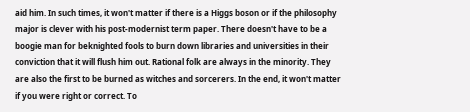aid him. In such times, it won't matter if there is a Higgs boson or if the philosophy major is clever with his post-modernist term paper. There doesn't have to be a boogie man for beknighted fools to burn down libraries and universities in their conviction that it will flush him out. Rational folk are always in the minority. They are also the first to be burned as witches and sorcerers. In the end, it won't matter if you were right or correct. To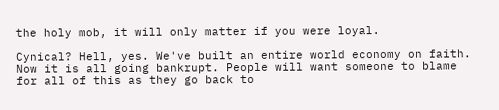the holy mob, it will only matter if you were loyal.

Cynical? Hell, yes. We've built an entire world economy on faith. Now it is all going bankrupt. People will want someone to blame for all of this as they go back to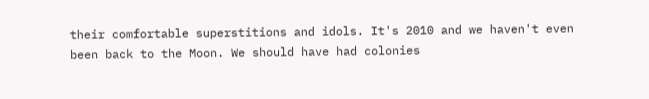their comfortable superstitions and idols. It's 2010 and we haven't even been back to the Moon. We should have had colonies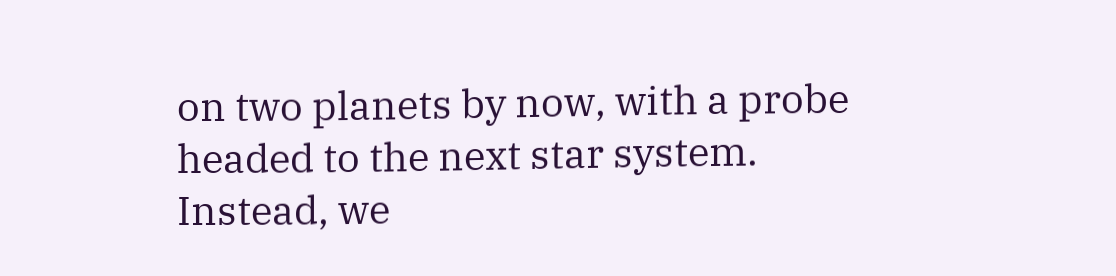on two planets by now, with a probe headed to the next star system. Instead, we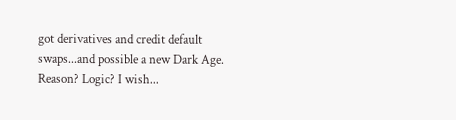got derivatives and credit default swaps...and possible a new Dark Age. Reason? Logic? I wish...